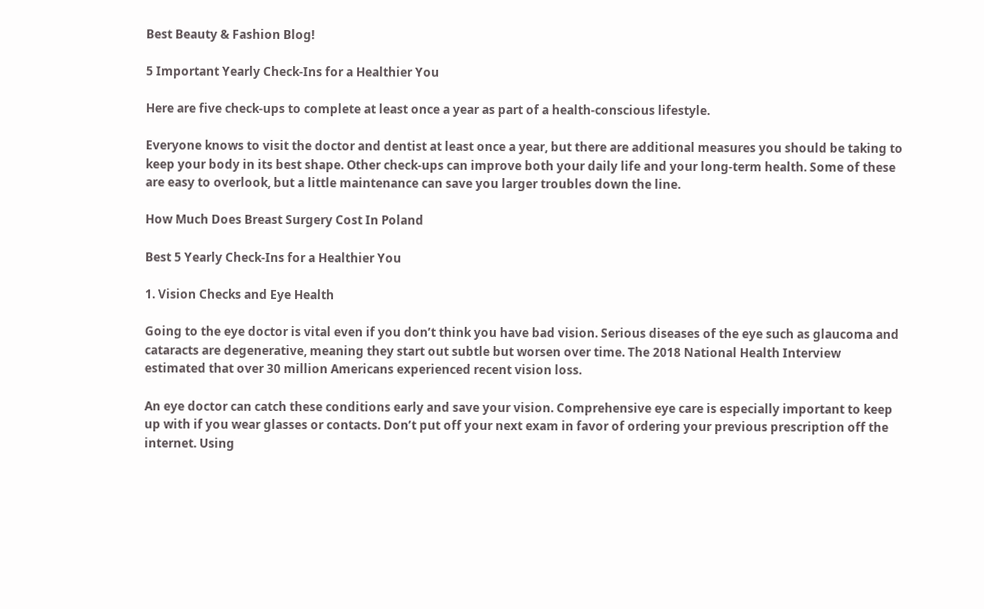Best Beauty & Fashion Blog!

5 Important Yearly Check-Ins for a Healthier You

Here are five check-ups to complete at least once a year as part of a health-conscious lifestyle.

Everyone knows to visit the doctor and dentist at least once a year, but there are additional measures you should be taking to keep your body in its best shape. Other check-ups can improve both your daily life and your long-term health. Some of these are easy to overlook, but a little maintenance can save you larger troubles down the line.

How Much Does Breast Surgery Cost In Poland

Best 5 Yearly Check-Ins for a Healthier You

1. Vision Checks and Eye Health

Going to the eye doctor is vital even if you don’t think you have bad vision. Serious diseases of the eye such as glaucoma and cataracts are degenerative, meaning they start out subtle but worsen over time. The 2018 National Health Interview estimated that over 30 million Americans experienced recent vision loss.

An eye doctor can catch these conditions early and save your vision. Comprehensive eye care is especially important to keep up with if you wear glasses or contacts. Don’t put off your next exam in favor of ordering your previous prescription off the internet. Using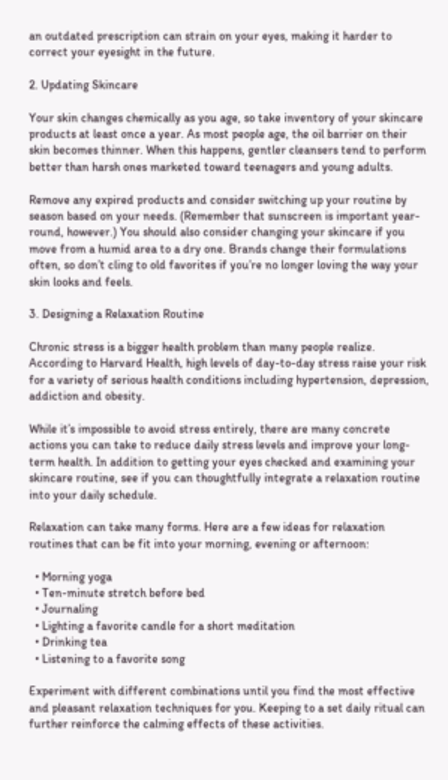an outdated prescription can strain on your eyes, making it harder to correct your eyesight in the future.

2. Updating Skincare

Your skin changes chemically as you age, so take inventory of your skincare products at least once a year. As most people age, the oil barrier on their skin becomes thinner. When this happens, gentler cleansers tend to perform better than harsh ones marketed toward teenagers and young adults.

Remove any expired products and consider switching up your routine by season based on your needs. (Remember that sunscreen is important year-round, however.) You should also consider changing your skincare if you move from a humid area to a dry one. Brands change their formulations often, so don’t cling to old favorites if you’re no longer loving the way your skin looks and feels.

3. Designing a Relaxation Routine

Chronic stress is a bigger health problem than many people realize. According to Harvard Health, high levels of day-to-day stress raise your risk for a variety of serious health conditions including hypertension, depression, addiction and obesity.

While it’s impossible to avoid stress entirely, there are many concrete actions you can take to reduce daily stress levels and improve your long-term health. In addition to getting your eyes checked and examining your skincare routine, see if you can thoughtfully integrate a relaxation routine into your daily schedule.

Relaxation can take many forms. Here are a few ideas for relaxation routines that can be fit into your morning, evening or afternoon:

  • Morning yoga
  • Ten-minute stretch before bed
  • Journaling
  • Lighting a favorite candle for a short meditation
  • Drinking tea
  • Listening to a favorite song

Experiment with different combinations until you find the most effective and pleasant relaxation techniques for you. Keeping to a set daily ritual can further reinforce the calming effects of these activities.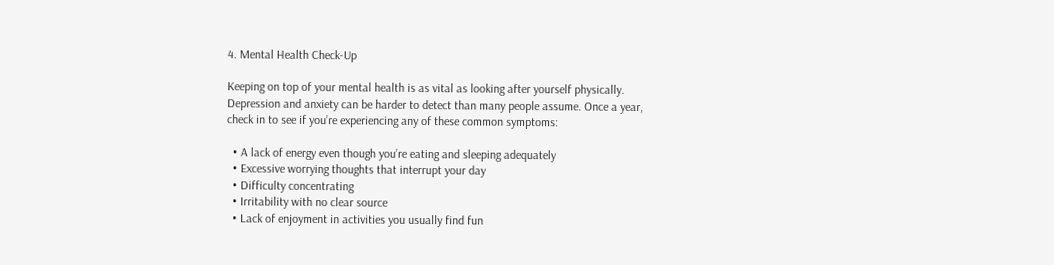4. Mental Health Check-Up

Keeping on top of your mental health is as vital as looking after yourself physically. Depression and anxiety can be harder to detect than many people assume. Once a year, check in to see if you’re experiencing any of these common symptoms:

  • A lack of energy even though you’re eating and sleeping adequately
  • Excessive worrying thoughts that interrupt your day
  • Difficulty concentrating
  • Irritability with no clear source
  • Lack of enjoyment in activities you usually find fun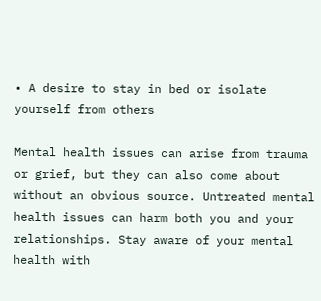• A desire to stay in bed or isolate yourself from others

Mental health issues can arise from trauma or grief, but they can also come about without an obvious source. Untreated mental health issues can harm both you and your relationships. Stay aware of your mental health with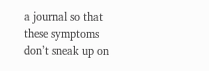a journal so that these symptoms don’t sneak up on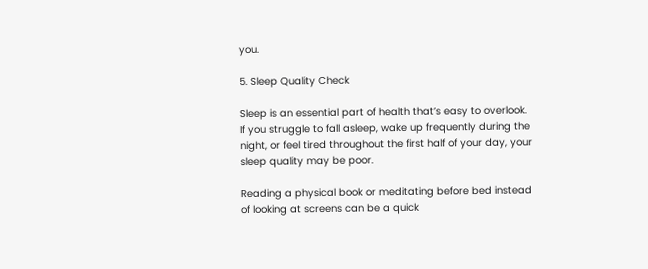you.

5. Sleep Quality Check

Sleep is an essential part of health that’s easy to overlook. If you struggle to fall asleep, wake up frequently during the night, or feel tired throughout the first half of your day, your sleep quality may be poor.

Reading a physical book or meditating before bed instead of looking at screens can be a quick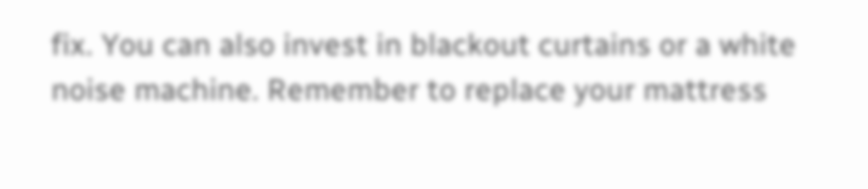fix. You can also invest in blackout curtains or a white noise machine. Remember to replace your mattress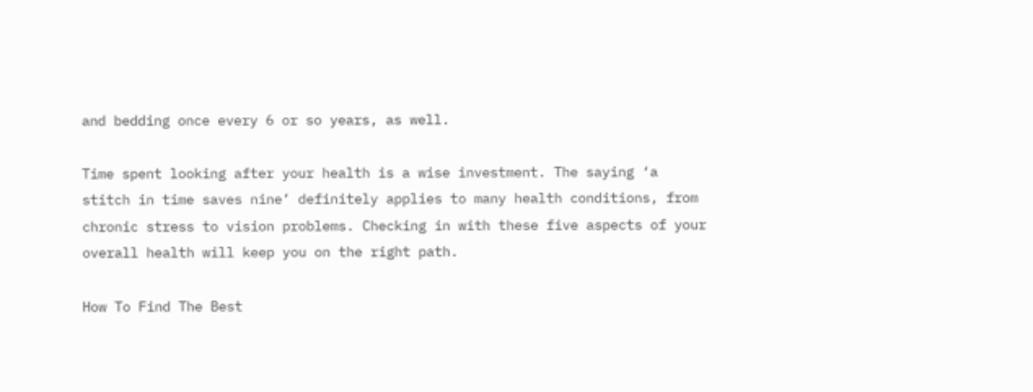and bedding once every 6 or so years, as well.

Time spent looking after your health is a wise investment. The saying ‘a stitch in time saves nine’ definitely applies to many health conditions, from chronic stress to vision problems. Checking in with these five aspects of your overall health will keep you on the right path.

How To Find The Best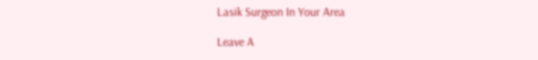Lasik Surgeon In Your Area

Leave A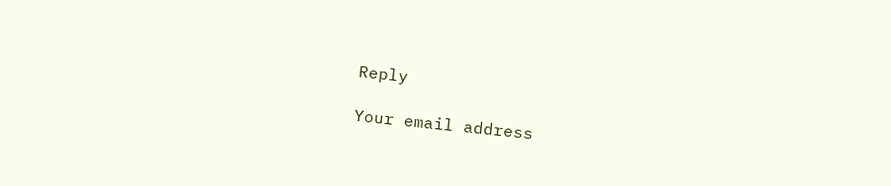Reply

Your email address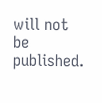will not be published.